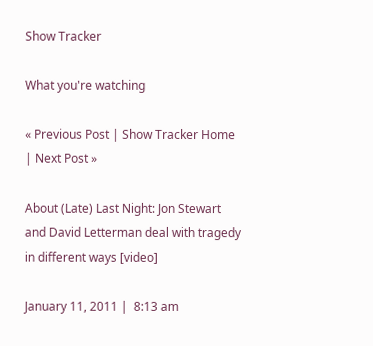Show Tracker

What you're watching

« Previous Post | Show Tracker Home | Next Post »

About (Late) Last Night: Jon Stewart and David Letterman deal with tragedy in different ways [video]

January 11, 2011 |  8:13 am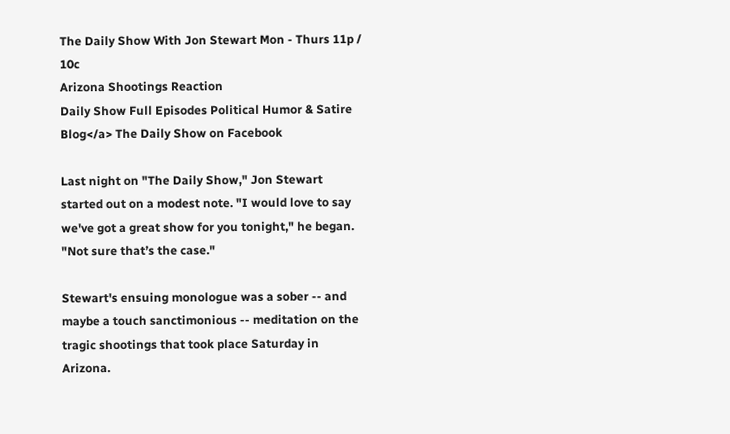The Daily Show With Jon Stewart Mon - Thurs 11p / 10c
Arizona Shootings Reaction
Daily Show Full Episodes Political Humor & Satire Blog</a> The Daily Show on Facebook

Last night on "The Daily Show," Jon Stewart started out on a modest note. "I would love to say we've got a great show for you tonight," he began. "Not sure that’s the case."

Stewart's ensuing monologue was a sober -- and maybe a touch sanctimonious -- meditation on the tragic shootings that took place Saturday in Arizona.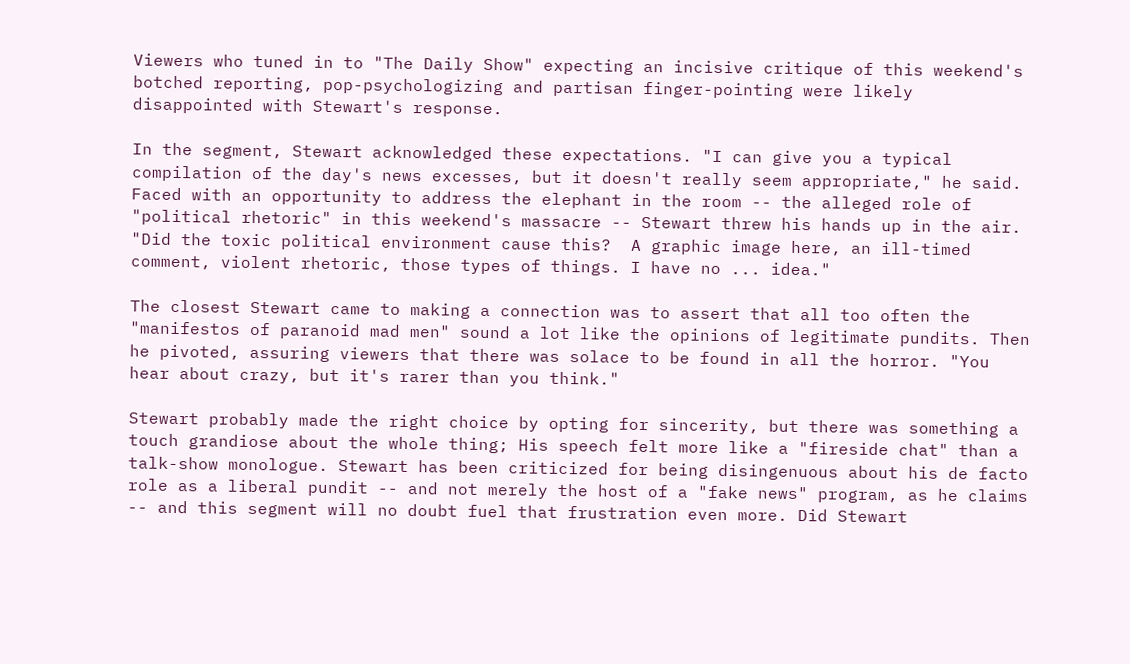Viewers who tuned in to "The Daily Show" expecting an incisive critique of this weekend's botched reporting, pop-psychologizing and partisan finger-pointing were likely disappointed with Stewart's response.

In the segment, Stewart acknowledged these expectations. "I can give you a typical compilation of the day's news excesses, but it doesn't really seem appropriate," he said. Faced with an opportunity to address the elephant in the room -- the alleged role of "political rhetoric" in this weekend's massacre -- Stewart threw his hands up in the air. "Did the toxic political environment cause this?  A graphic image here, an ill-timed comment, violent rhetoric, those types of things. I have no ... idea."

The closest Stewart came to making a connection was to assert that all too often the "manifestos of paranoid mad men" sound a lot like the opinions of legitimate pundits. Then he pivoted, assuring viewers that there was solace to be found in all the horror. "You hear about crazy, but it's rarer than you think."

Stewart probably made the right choice by opting for sincerity, but there was something a touch grandiose about the whole thing; His speech felt more like a "fireside chat" than a talk-show monologue. Stewart has been criticized for being disingenuous about his de facto role as a liberal pundit -- and not merely the host of a "fake news" program, as he claims -- and this segment will no doubt fuel that frustration even more. Did Stewart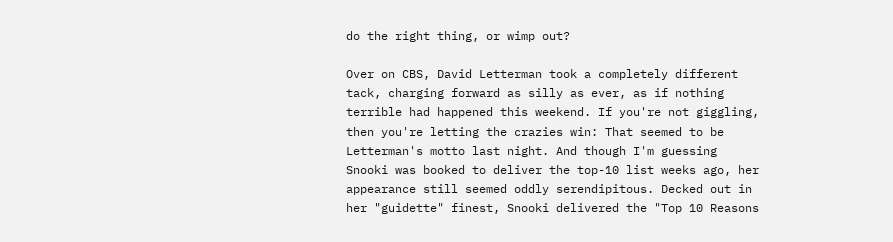do the right thing, or wimp out?

Over on CBS, David Letterman took a completely different tack, charging forward as silly as ever, as if nothing terrible had happened this weekend. If you're not giggling, then you're letting the crazies win: That seemed to be Letterman's motto last night. And though I'm guessing Snooki was booked to deliver the top-10 list weeks ago, her appearance still seemed oddly serendipitous. Decked out in her "guidette" finest, Snooki delivered the "Top 10 Reasons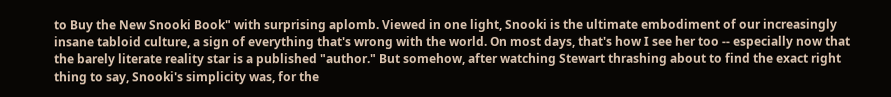to Buy the New Snooki Book" with surprising aplomb. Viewed in one light, Snooki is the ultimate embodiment of our increasingly insane tabloid culture, a sign of everything that's wrong with the world. On most days, that's how I see her too -- especially now that the barely literate reality star is a published "author." But somehow, after watching Stewart thrashing about to find the exact right thing to say, Snooki's simplicity was, for the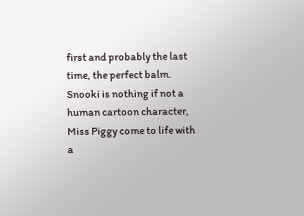first and probably the last time, the perfect balm. Snooki is nothing if not a human cartoon character, Miss Piggy come to life with a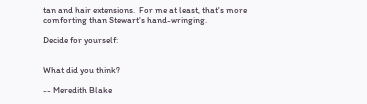tan and hair extensions.  For me at least, that's more comforting than Stewart's hand-wringing.

Decide for yourself:


What did you think?

-- Meredith Blake